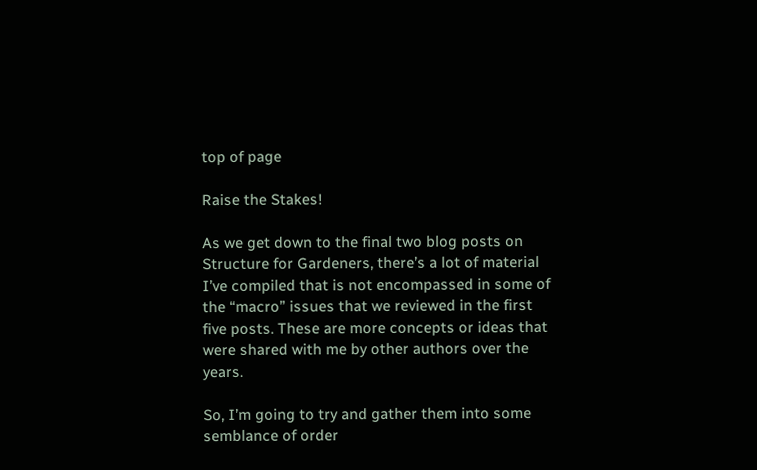top of page

Raise the Stakes!

As we get down to the final two blog posts on Structure for Gardeners, there’s a lot of material I’ve compiled that is not encompassed in some of the “macro” issues that we reviewed in the first five posts. These are more concepts or ideas that were shared with me by other authors over the years.

So, I’m going to try and gather them into some semblance of order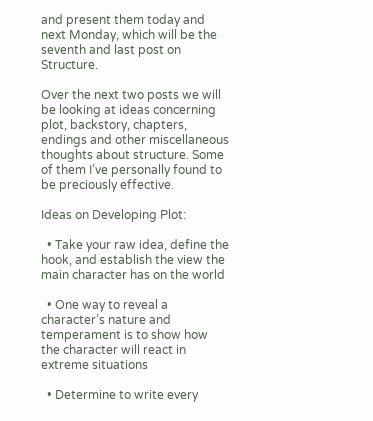and present them today and next Monday, which will be the seventh and last post on Structure.

Over the next two posts we will be looking at ideas concerning plot, backstory, chapters, endings and other miscellaneous thoughts about structure. Some of them I’ve personally found to be preciously effective.

Ideas on Developing Plot:

  • Take your raw idea, define the hook, and establish the view the main character has on the world

  • One way to reveal a character’s nature and temperament is to show how the character will react in extreme situations

  • Determine to write every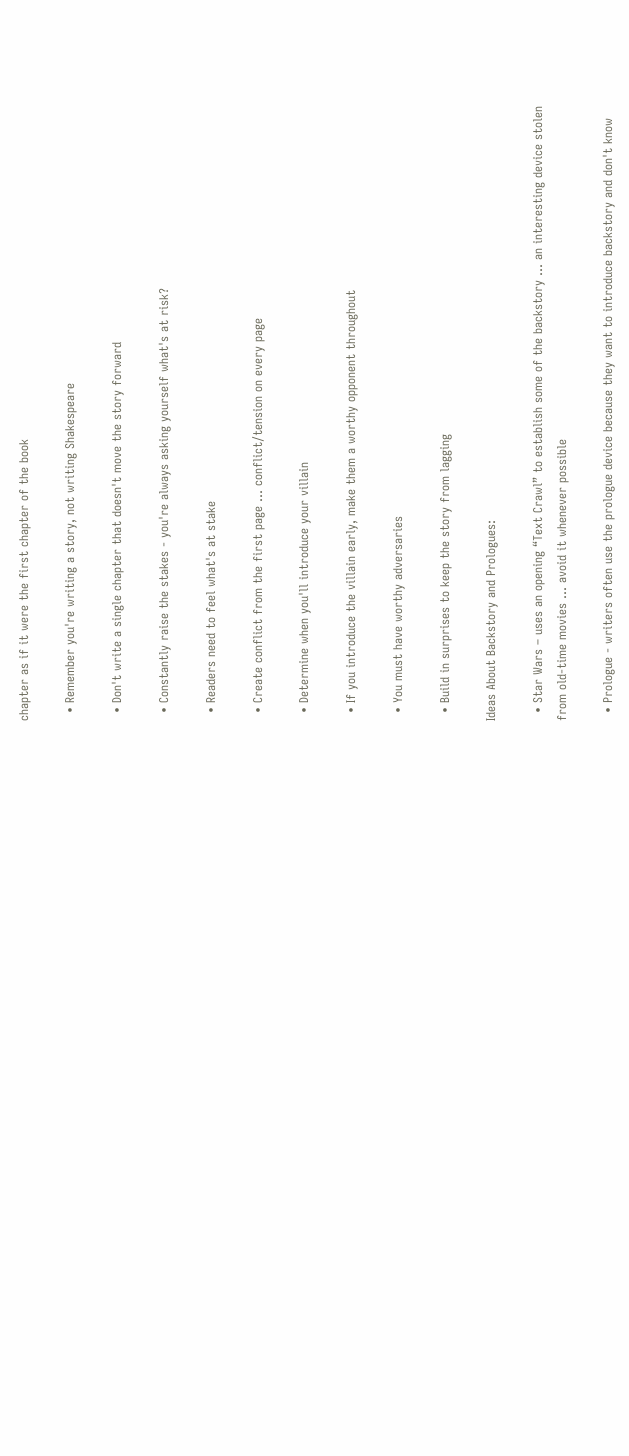chapter as if it were the first chapter of the book

  • Remember you're writing a story, not writing Shakespeare

  • Don't write a single chapter that doesn't move the story forward

  • Constantly raise the stakes - you're always asking yourself what's at risk?

  • Readers need to feel what's at stake

  • Create conflict from the first page … conflict/tension on every page

  • Determine when you'll introduce your villain

  • If you introduce the villain early, make them a worthy opponent throughout

  • You must have worthy adversaries

  • Build in surprises to keep the story from lagging

Ideas About Backstory and Prologues:

  • Star Wars – uses an opening “Text Crawl” to establish some of the backstory … an interesting device stolen from old-time movies ... avoid it whenever possible

  • Prologue - writers often use the prologue device because they want to introduce backstory and don't know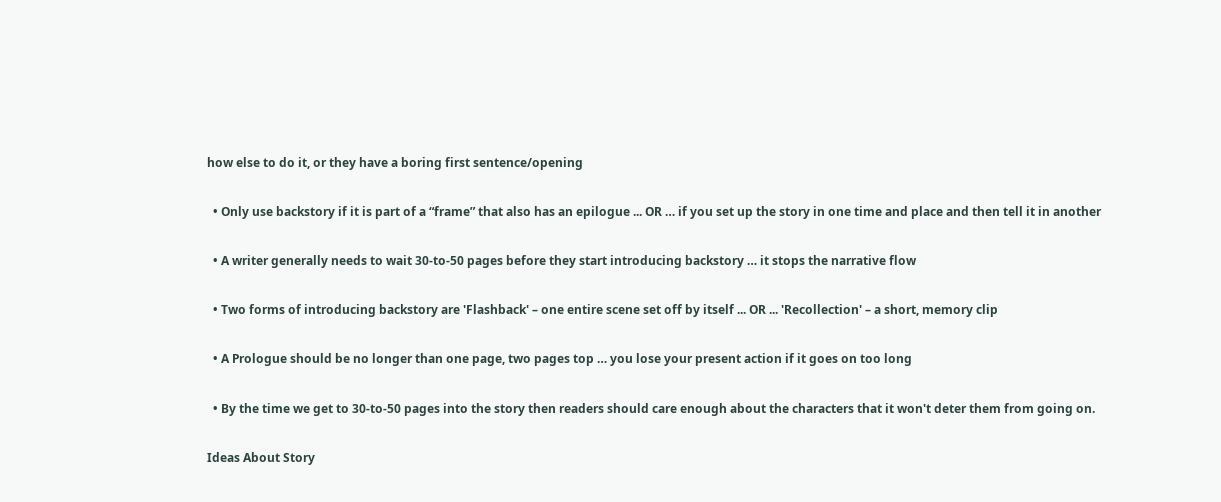how else to do it, or they have a boring first sentence/opening

  • Only use backstory if it is part of a “frame” that also has an epilogue ... OR … if you set up the story in one time and place and then tell it in another

  • A writer generally needs to wait 30-to-50 pages before they start introducing backstory … it stops the narrative flow

  • Two forms of introducing backstory are 'Flashback' – one entire scene set off by itself ... OR ... 'Recollection' – a short, memory clip

  • A Prologue should be no longer than one page, two pages top … you lose your present action if it goes on too long

  • By the time we get to 30-to-50 pages into the story then readers should care enough about the characters that it won't deter them from going on.

Ideas About Story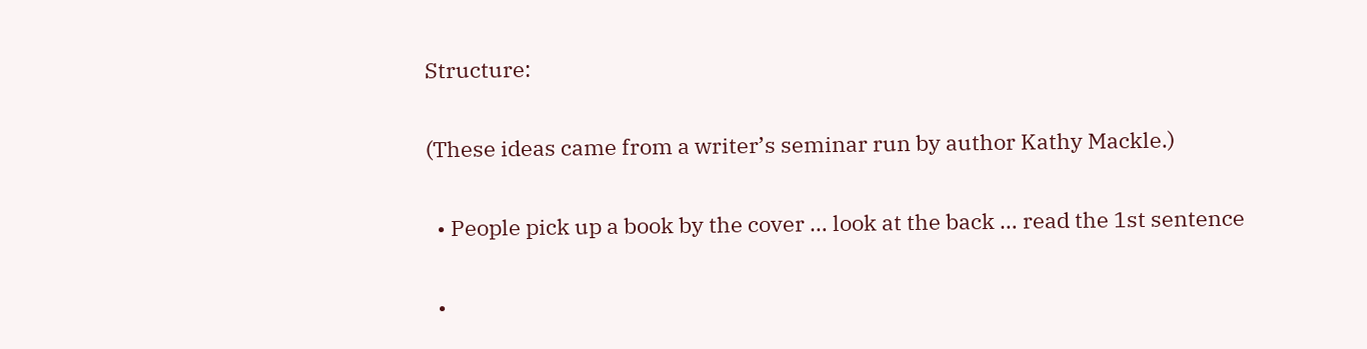Structure:

(These ideas came from a writer’s seminar run by author Kathy Mackle.)

  • People pick up a book by the cover … look at the back … read the 1st sentence

  •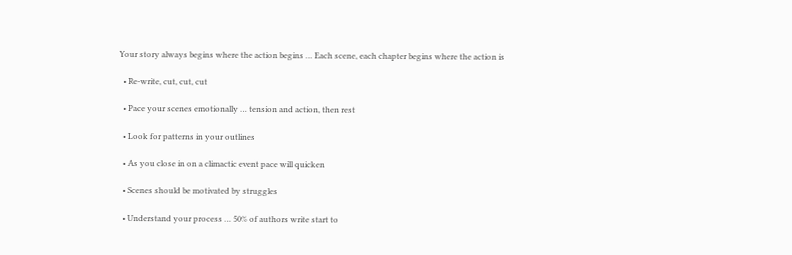Your story always begins where the action begins … Each scene, each chapter begins where the action is

  • Re-write, cut, cut, cut

  • Pace your scenes emotionally … tension and action, then rest

  • Look for patterns in your outlines

  • As you close in on a climactic event pace will quicken

  • Scenes should be motivated by struggles

  • Understand your process … 50% of authors write start to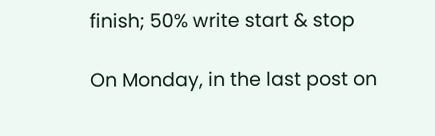finish; 50% write start & stop

On Monday, in the last post on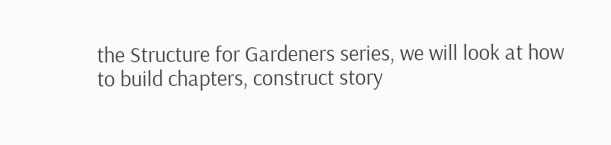the Structure for Gardeners series, we will look at how to build chapters, construct story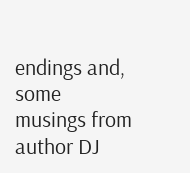endings and, some musings from author DJ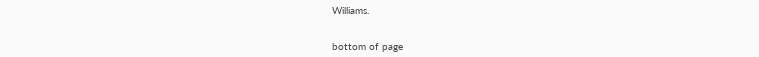Williams.


bottom of page